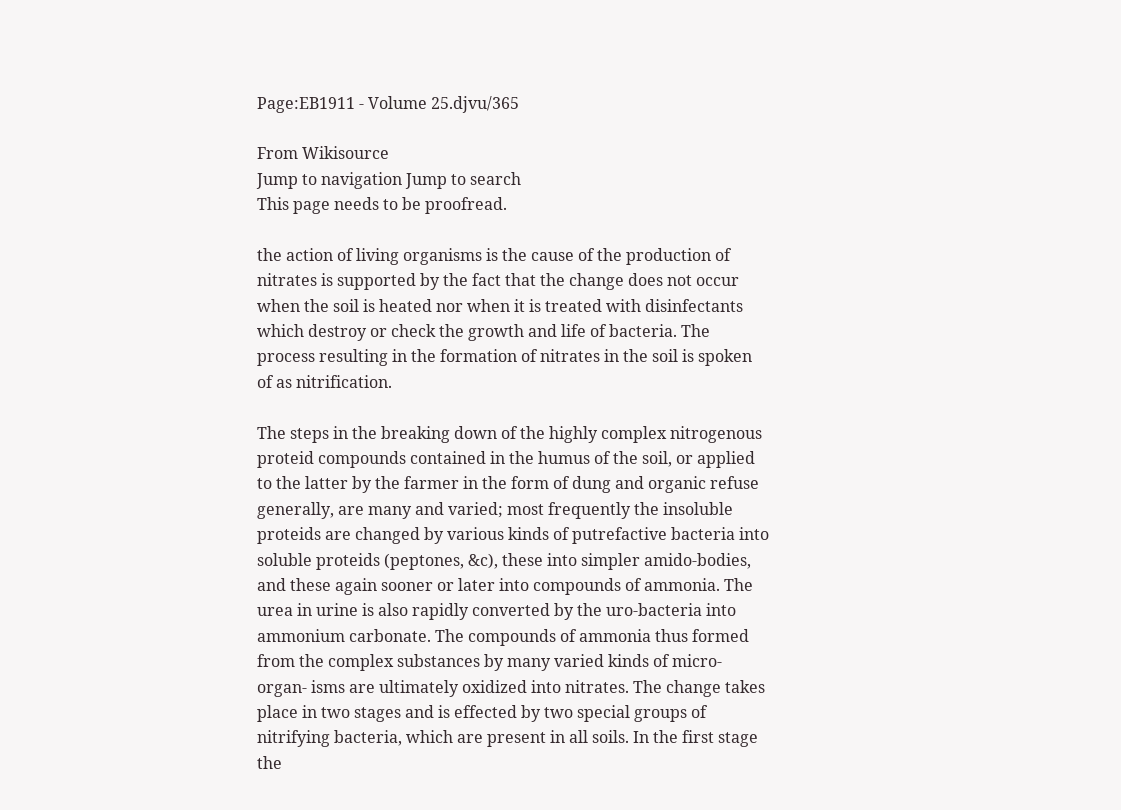Page:EB1911 - Volume 25.djvu/365

From Wikisource
Jump to navigation Jump to search
This page needs to be proofread.

the action of living organisms is the cause of the production of nitrates is supported by the fact that the change does not occur when the soil is heated nor when it is treated with disinfectants which destroy or check the growth and life of bacteria. The process resulting in the formation of nitrates in the soil is spoken of as nitrification.

The steps in the breaking down of the highly complex nitrogenous proteid compounds contained in the humus of the soil, or applied to the latter by the farmer in the form of dung and organic refuse generally, are many and varied; most frequently the insoluble proteids are changed by various kinds of putrefactive bacteria into soluble proteids (peptones, &c), these into simpler amido-bodies, and these again sooner or later into compounds of ammonia. The urea in urine is also rapidly converted by the uro-bacteria into ammonium carbonate. The compounds of ammonia thus formed from the complex substances by many varied kinds of micro-organ- isms are ultimately oxidized into nitrates. The change takes place in two stages and is effected by two special groups of nitrifying bacteria, which are present in all soils. In the first stage the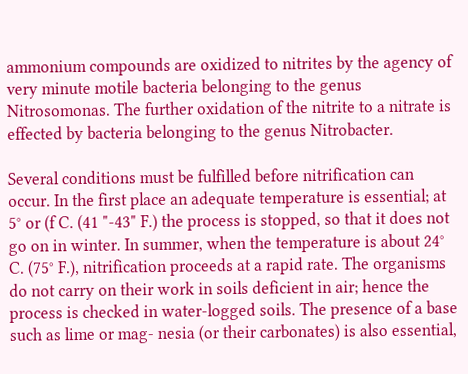ammonium compounds are oxidized to nitrites by the agency of very minute motile bacteria belonging to the genus Nitrosomonas. The further oxidation of the nitrite to a nitrate is effected by bacteria belonging to the genus Nitrobacter.

Several conditions must be fulfilled before nitrification can occur. In the first place an adequate temperature is essential; at 5° or (f C. (41 "-43" F.) the process is stopped, so that it does not go on in winter. In summer, when the temperature is about 24° C. (75° F.), nitrification proceeds at a rapid rate. The organisms do not carry on their work in soils deficient in air; hence the process is checked in water-logged soils. The presence of a base such as lime or mag- nesia (or their carbonates) is also essential,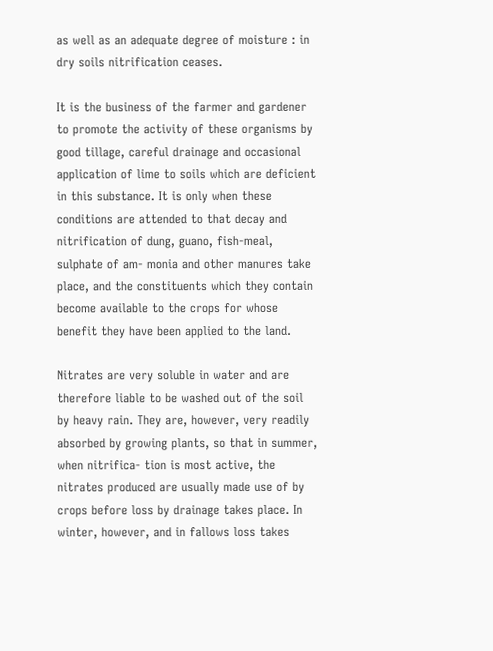as well as an adequate degree of moisture : in dry soils nitrification ceases.

It is the business of the farmer and gardener to promote the activity of these organisms by good tillage, careful drainage and occasional application of lime to soils which are deficient in this substance. It is only when these conditions are attended to that decay and nitrification of dung, guano, fish-meal, sulphate of am- monia and other manures take place, and the constituents which they contain become available to the crops for whose benefit they have been applied to the land.

Nitrates are very soluble in water and are therefore liable to be washed out of the soil by heavy rain. They are, however, very readily absorbed by growing plants, so that in summer, when nitrifica- tion is most active, the nitrates produced are usually made use of by crops before loss by drainage takes place. In winter, however, and in fallows loss takes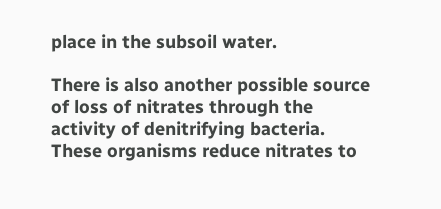place in the subsoil water.

There is also another possible source of loss of nitrates through the activity of denitrifying bacteria. These organisms reduce nitrates to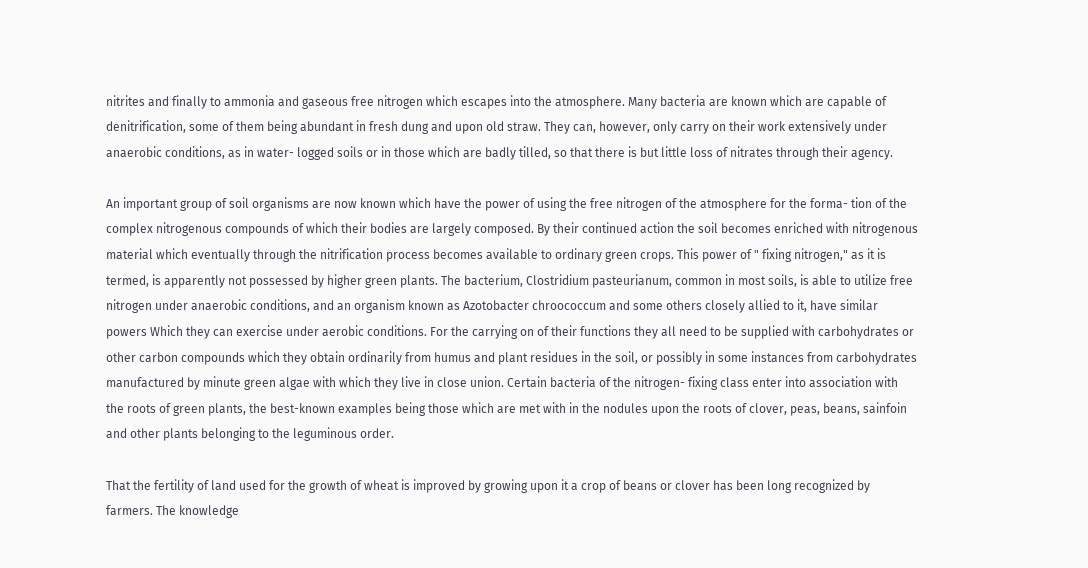nitrites and finally to ammonia and gaseous free nitrogen which escapes into the atmosphere. Many bacteria are known which are capable of denitrification, some of them being abundant in fresh dung and upon old straw. They can, however, only carry on their work extensively under anaerobic conditions, as in water- logged soils or in those which are badly tilled, so that there is but little loss of nitrates through their agency.

An important group of soil organisms are now known which have the power of using the free nitrogen of the atmosphere for the forma- tion of the complex nitrogenous compounds of which their bodies are largely composed. By their continued action the soil becomes enriched with nitrogenous material which eventually through the nitrification process becomes available to ordinary green crops. This power of " fixing nitrogen," as it is termed, is apparently not possessed by higher green plants. The bacterium, Clostridium pasteurianum, common in most soils, is able to utilize free nitrogen under anaerobic conditions, and an organism known as Azotobacter chroococcum and some others closely allied to it, have similar powers Which they can exercise under aerobic conditions. For the carrying on of their functions they all need to be supplied with carbohydrates or other carbon compounds which they obtain ordinarily from humus and plant residues in the soil, or possibly in some instances from carbohydrates manufactured by minute green algae with which they live in close union. Certain bacteria of the nitrogen- fixing class enter into association with the roots of green plants, the best-known examples being those which are met with in the nodules upon the roots of clover, peas, beans, sainfoin and other plants belonging to the leguminous order.

That the fertility of land used for the growth of wheat is improved by growing upon it a crop of beans or clover has been long recognized by farmers. The knowledge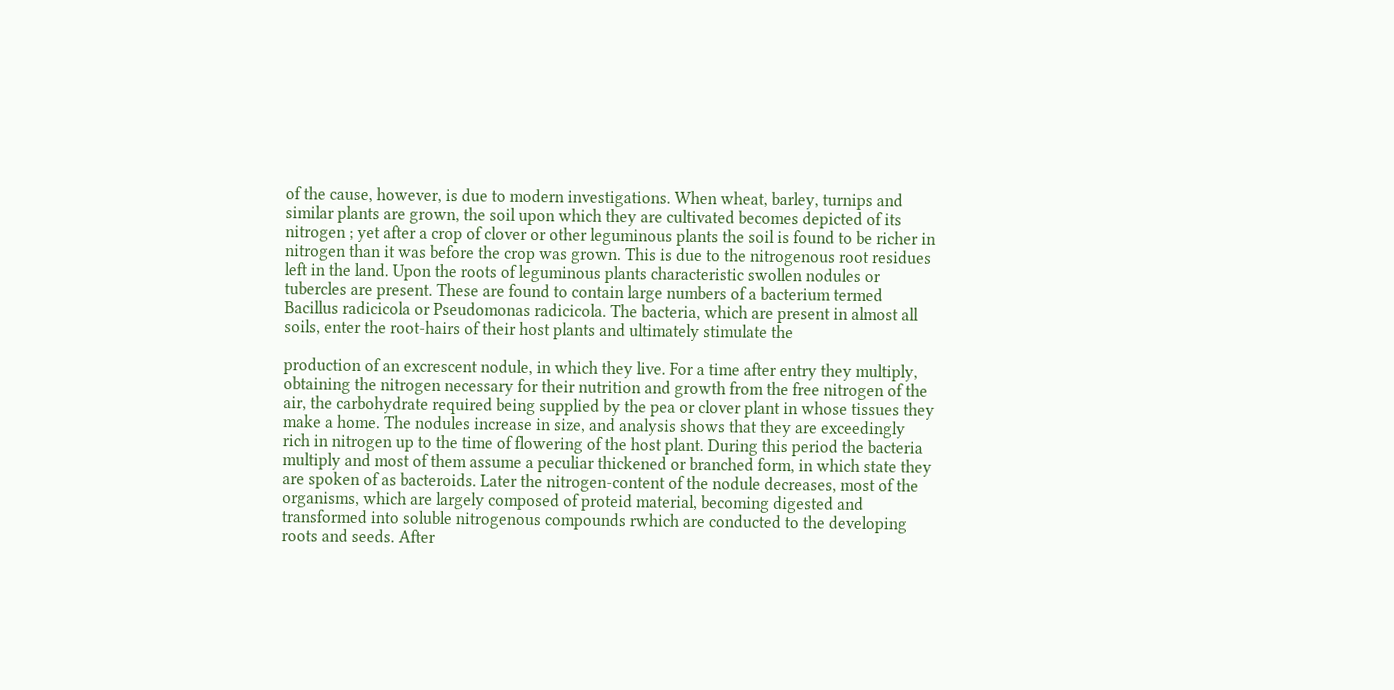of the cause, however, is due to modern investigations. When wheat, barley, turnips and similar plants are grown, the soil upon which they are cultivated becomes depicted of its nitrogen ; yet after a crop of clover or other leguminous plants the soil is found to be richer in nitrogen than it was before the crop was grown. This is due to the nitrogenous root residues left in the land. Upon the roots of leguminous plants characteristic swollen nodules or tubercles are present. These are found to contain large numbers of a bacterium termed Bacillus radicicola or Pseudomonas radicicola. The bacteria, which are present in almost all soils, enter the root-hairs of their host plants and ultimately stimulate the

production of an excrescent nodule, in which they live. For a time after entry they multiply, obtaining the nitrogen necessary for their nutrition and growth from the free nitrogen of the air, the carbohydrate required being supplied by the pea or clover plant in whose tissues they make a home. The nodules increase in size, and analysis shows that they are exceedingly rich in nitrogen up to the time of flowering of the host plant. During this period the bacteria multiply and most of them assume a peculiar thickened or branched form, in which state they are spoken of as bacteroids. Later the nitrogen-content of the nodule decreases, most of the organisms, which are largely composed of proteid material, becoming digested and transformed into soluble nitrogenous compounds rwhich are conducted to the developing roots and seeds. After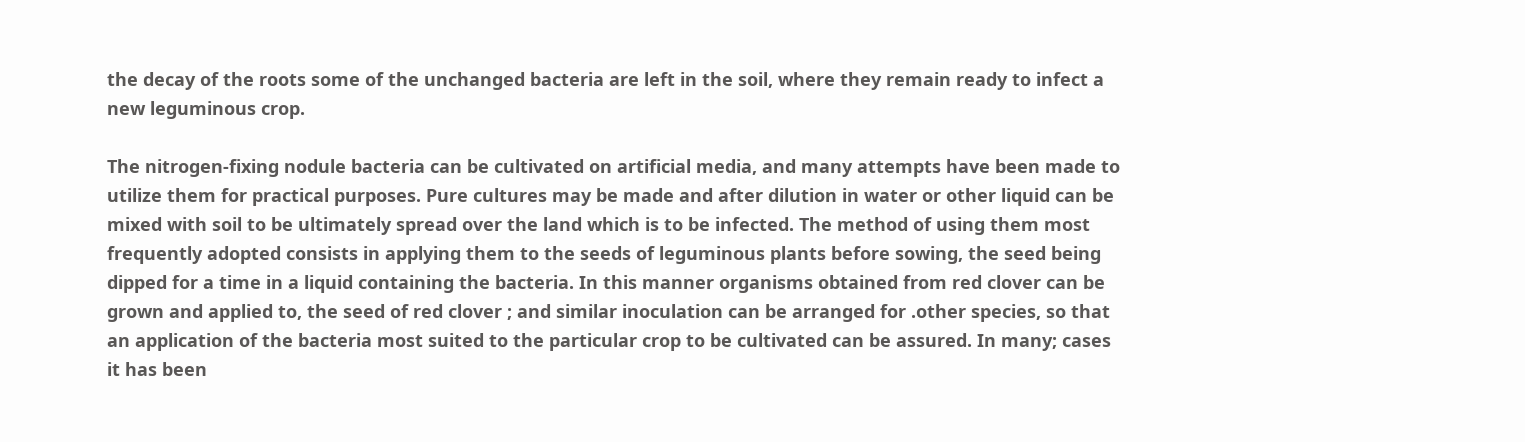the decay of the roots some of the unchanged bacteria are left in the soil, where they remain ready to infect a new leguminous crop.

The nitrogen-fixing nodule bacteria can be cultivated on artificial media, and many attempts have been made to utilize them for practical purposes. Pure cultures may be made and after dilution in water or other liquid can be mixed with soil to be ultimately spread over the land which is to be infected. The method of using them most frequently adopted consists in applying them to the seeds of leguminous plants before sowing, the seed being dipped for a time in a liquid containing the bacteria. In this manner organisms obtained from red clover can be grown and applied to, the seed of red clover ; and similar inoculation can be arranged for .other species, so that an application of the bacteria most suited to the particular crop to be cultivated can be assured. In many; cases it has been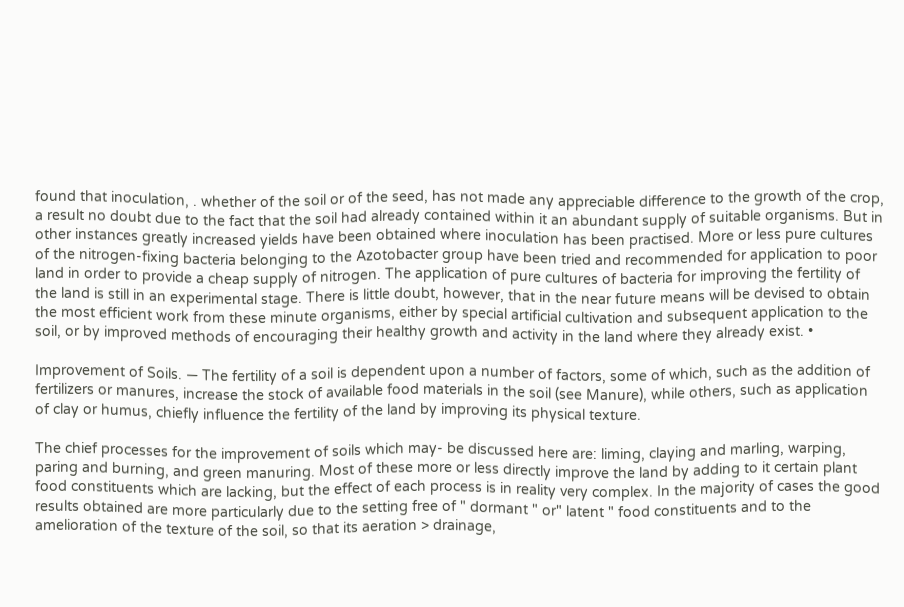found that inoculation, . whether of the soil or of the seed, has not made any appreciable difference to the growth of the crop, a result no doubt due to the fact that the soil had already contained within it an abundant supply of suitable organisms. But in other instances greatly increased yields have been obtained where inoculation has been practised. More or less pure cultures of the nitrogen-fixing bacteria belonging to the Azotobacter group have been tried and recommended for application to poor land in order to provide a cheap supply of nitrogen. The application of pure cultures of bacteria for improving the fertility of the land is still in an experimental stage. There is little doubt, however, that in the near future means will be devised to obtain the most efficient work from these minute organisms, either by special artificial cultivation and subsequent application to the soil, or by improved methods of encouraging their healthy growth and activity in the land where they already exist. •

Improvement of Soils. — The fertility of a soil is dependent upon a number of factors, some of which, such as the addition of fertilizers or manures, increase the stock of available food materials in the soil (see Manure), while others, such as application of clay or humus, chiefly influence the fertility of the land by improving its physical texture.

The chief processes for the improvement of soils which may- be discussed here are: liming, claying and marling, warping, paring and burning, and green manuring. Most of these more or less directly improve the land by adding to it certain plant food constituents which are lacking, but the effect of each process is in reality very complex. In the majority of cases the good results obtained are more particularly due to the setting free of " dormant " or" latent " food constituents and to the amelioration of the texture of the soil, so that its aeration > drainage,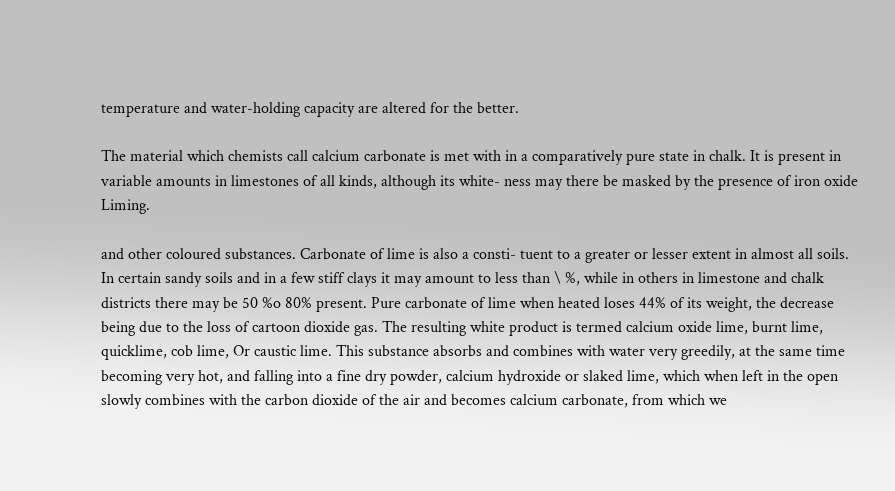temperature and water-holding capacity are altered for the better.

The material which chemists call calcium carbonate is met with in a comparatively pure state in chalk. It is present in variable amounts in limestones of all kinds, although its white- ness may there be masked by the presence of iron oxide Liming.

and other coloured substances. Carbonate of lime is also a consti- tuent to a greater or lesser extent in almost all soils. In certain sandy soils and in a few stiff clays it may amount to less than \ %, while in others in limestone and chalk districts there may be 50 %o 80% present. Pure carbonate of lime when heated loses 44% of its weight, the decrease being due to the loss of cartoon dioxide gas. The resulting white product is termed calcium oxide lime, burnt lime, quicklime, cob lime, Or caustic lime. This substance absorbs and combines with water very greedily, at the same time becoming very hot, and falling into a fine dry powder, calcium hydroxide or slaked lime, which when left in the open slowly combines with the carbon dioxide of the air and becomes calcium carbonate, from which we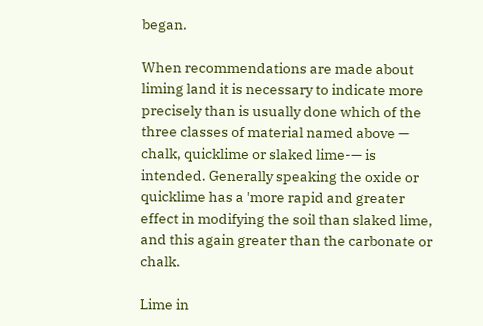began.

When recommendations are made about liming land it is necessary to indicate more precisely than is usually done which of the three classes of material named above — chalk, quicklime or slaked lime-— is intended. Generally speaking the oxide or quicklime has a 'more rapid and greater effect in modifying the soil than slaked lime, and this again greater than the carbonate or chalk.

Lime in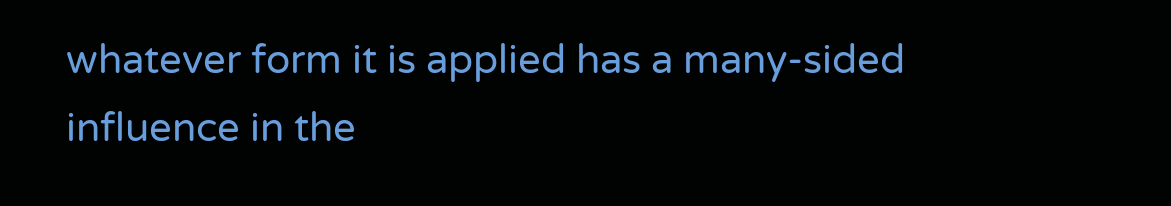whatever form it is applied has a many-sided influence in the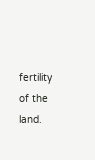fertility of the land.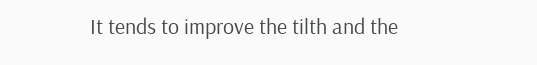It tends to improve the tilth and the